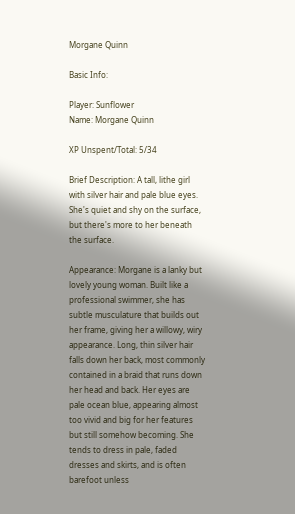Morgane Quinn

Basic Info:

Player: Sunflower
Name: Morgane Quinn

XP Unspent/Total: 5/34

Brief Description: A tall, lithe girl with silver hair and pale blue eyes. She's quiet and shy on the surface, but there's more to her beneath the surface.

Appearance: Morgane is a lanky but lovely young woman. Built like a professional swimmer, she has subtle musculature that builds out her frame, giving her a willowy, wiry appearance. Long, thin silver hair falls down her back, most commonly contained in a braid that runs down her head and back. Her eyes are pale ocean blue, appearing almost too vivid and big for her features but still somehow becoming. She tends to dress in pale, faded dresses and skirts, and is often barefoot unless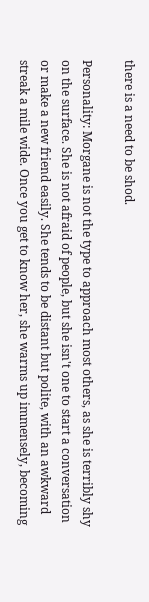there is a need to be shod.

Personality: Morgane is not the type to approach most others, as she is terribly shy on the surface. She is not afraid of people, but she isn't one to start a conversation or make a new friend easily. She tends to be distant but polite, with an awkward streak a mile wide. Once you get to know her, she warms up immensely, becoming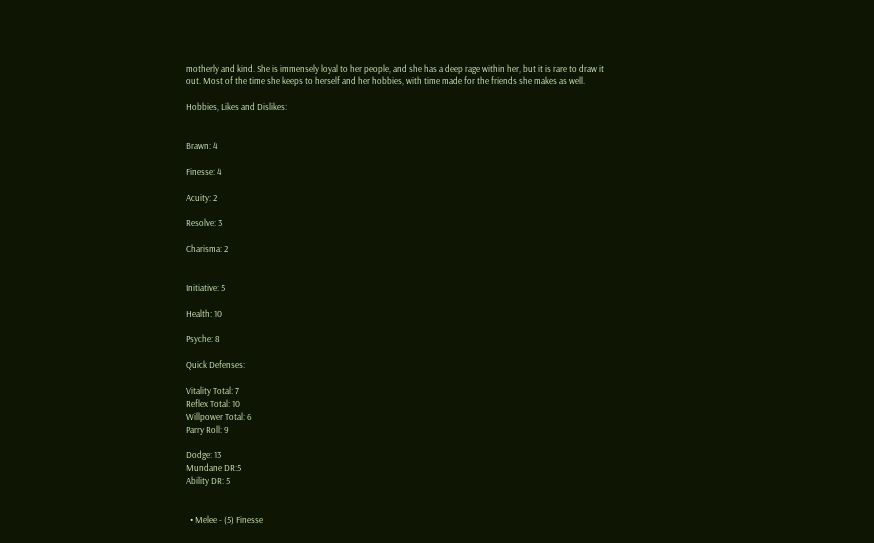motherly and kind. She is immensely loyal to her people, and she has a deep rage within her, but it is rare to draw it out. Most of the time she keeps to herself and her hobbies, with time made for the friends she makes as well.

Hobbies, Likes and Dislikes:


Brawn: 4

Finesse: 4

Acuity: 2

Resolve: 3

Charisma: 2


Initiative: 5

Health: 10

Psyche: 8

Quick Defenses:

Vitality Total: 7
Reflex Total: 10
Willpower Total: 6
Parry Roll: 9

Dodge: 13
Mundane DR:5
Ability DR: 5


  • Melee - (5) Finesse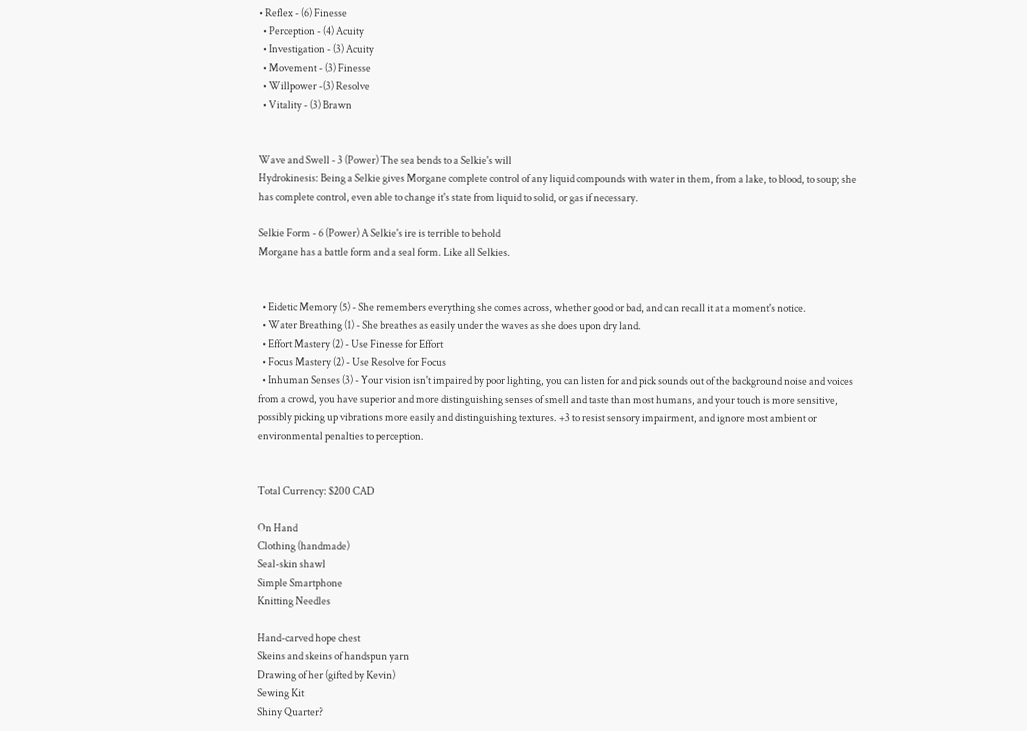• Reflex - (6) Finesse
  • Perception - (4) Acuity
  • Investigation - (3) Acuity
  • Movement - (3) Finesse
  • Willpower -(3) Resolve
  • Vitality - (3) Brawn


Wave and Swell - 3 (Power) The sea bends to a Selkie's will
Hydrokinesis: Being a Selkie gives Morgane complete control of any liquid compounds with water in them, from a lake, to blood, to soup; she has complete control, even able to change it's state from liquid to solid, or gas if necessary.

Selkie Form - 6 (Power) A Selkie's ire is terrible to behold
Morgane has a battle form and a seal form. Like all Selkies.


  • Eidetic Memory (5) - She remembers everything she comes across, whether good or bad, and can recall it at a moment's notice.
  • Water Breathing (1) - She breathes as easily under the waves as she does upon dry land.
  • Effort Mastery (2) - Use Finesse for Effort
  • Focus Mastery (2) - Use Resolve for Focus
  • Inhuman Senses (3) - Your vision isn't impaired by poor lighting, you can listen for and pick sounds out of the background noise and voices from a crowd, you have superior and more distinguishing senses of smell and taste than most humans, and your touch is more sensitive, possibly picking up vibrations more easily and distinguishing textures. +3 to resist sensory impairment, and ignore most ambient or environmental penalties to perception.


Total Currency: $200 CAD

On Hand
Clothing (handmade)
Seal-skin shawl
Simple Smartphone
Knitting Needles

Hand-carved hope chest
Skeins and skeins of handspun yarn
Drawing of her (gifted by Kevin)
Sewing Kit
Shiny Quarter?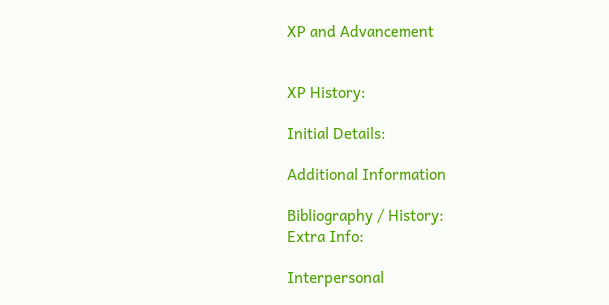XP and Advancement


XP History:

Initial Details:

Additional Information

Bibliography / History:
Extra Info:

Interpersonal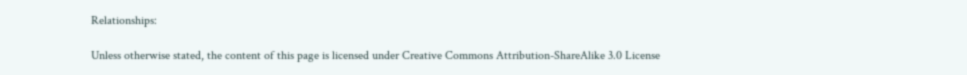Relationships:

Unless otherwise stated, the content of this page is licensed under Creative Commons Attribution-ShareAlike 3.0 License